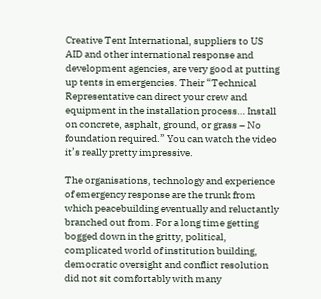Creative Tent International, suppliers to US AID and other international response and development agencies, are very good at putting up tents in emergencies. Their “Technical Representative can direct your crew and equipment in the installation process… Install on concrete, asphalt, ground, or grass – No foundation required.” You can watch the video it’s really pretty impressive.

The organisations, technology and experience of emergency response are the trunk from which peacebuilding eventually and reluctantly branched out from. For a long time getting bogged down in the gritty, political, complicated world of institution building, democratic oversight and conflict resolution did not sit comfortably with many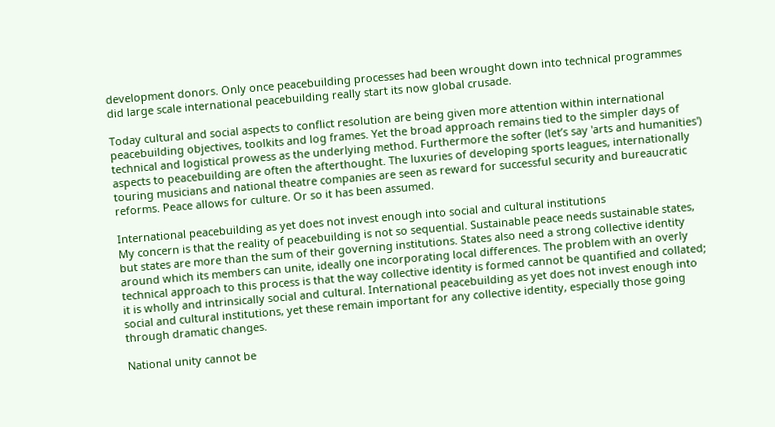development donors. Only once peacebuilding processes had been wrought down into technical programmes did large scale international peacebuilding really start its now global crusade.

Today cultural and social aspects to conflict resolution are being given more attention within international peacebuilding objectives, toolkits and log frames. Yet the broad approach remains tied to the simpler days of technical and logistical prowess as the underlying method. Furthermore the softer (let’s say 'arts and humanities') aspects to peacebuilding are often the afterthought. The luxuries of developing sports leagues, internationally touring musicians and national theatre companies are seen as reward for successful security and bureaucratic reforms. Peace allows for culture. Or so it has been assumed.

International peacebuilding as yet does not invest enough into social and cultural institutions
My concern is that the reality of peacebuilding is not so sequential. Sustainable peace needs sustainable states, but states are more than the sum of their governing institutions. States also need a strong collective identity around which its members can unite, ideally one incorporating local differences. The problem with an overly technical approach to this process is that the way collective identity is formed cannot be quantified and collated; it is wholly and intrinsically social and cultural. International peacebuilding as yet does not invest enough into social and cultural institutions, yet these remain important for any collective identity, especially those going through dramatic changes.

National unity cannot be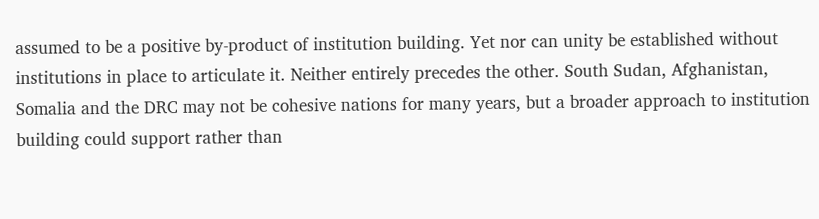assumed to be a positive by-product of institution building. Yet nor can unity be established without institutions in place to articulate it. Neither entirely precedes the other. South Sudan, Afghanistan, Somalia and the DRC may not be cohesive nations for many years, but a broader approach to institution building could support rather than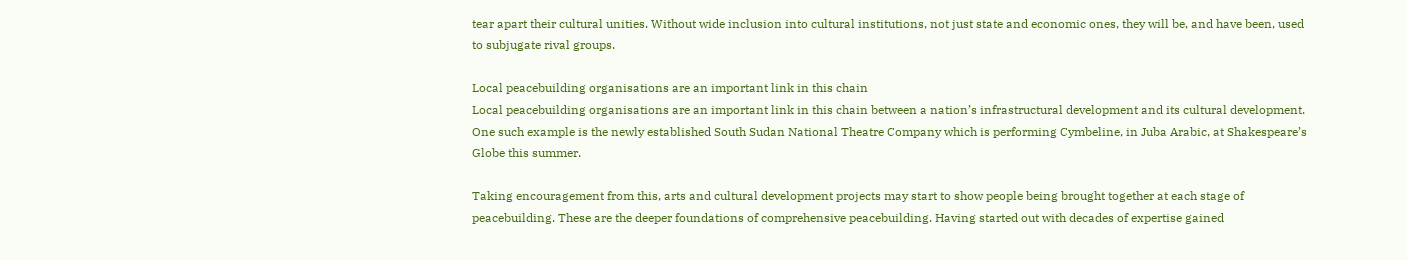tear apart their cultural unities. Without wide inclusion into cultural institutions, not just state and economic ones, they will be, and have been, used to subjugate rival groups.

Local peacebuilding organisations are an important link in this chain
Local peacebuilding organisations are an important link in this chain between a nation’s infrastructural development and its cultural development. One such example is the newly established South Sudan National Theatre Company which is performing Cymbeline, in Juba Arabic, at Shakespeare’s Globe this summer.

Taking encouragement from this, arts and cultural development projects may start to show people being brought together at each stage of peacebuilding. These are the deeper foundations of comprehensive peacebuilding. Having started out with decades of expertise gained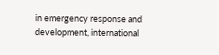in emergency response and development, international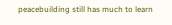peacebuilding still has much to learn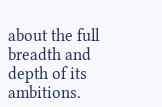about the full breadth and depth of its ambitions.